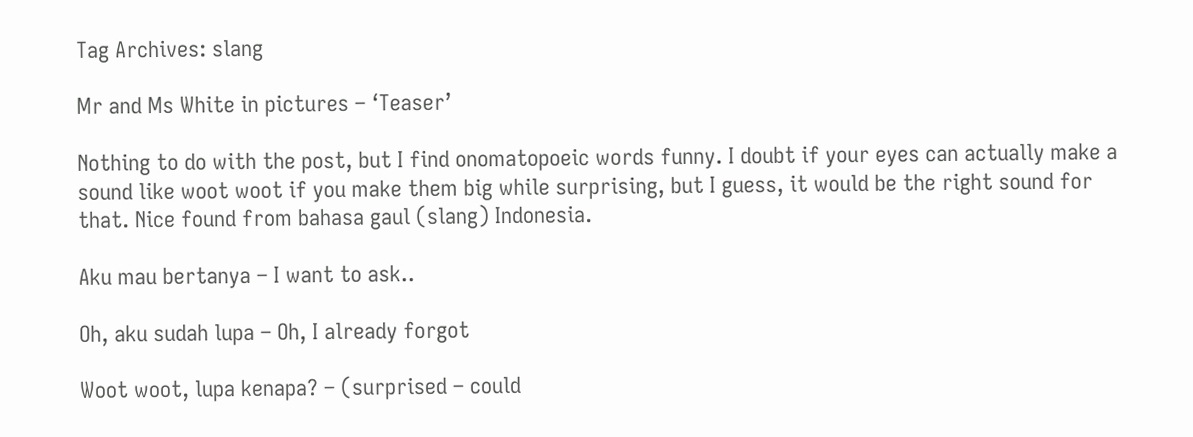Tag Archives: slang

Mr and Ms White in pictures – ‘Teaser’

Nothing to do with the post, but I find onomatopoeic words funny. I doubt if your eyes can actually make a sound like woot woot if you make them big while surprising, but I guess, it would be the right sound for that. Nice found from bahasa gaul (slang) Indonesia.

Aku mau bertanya – I want to ask..

Oh, aku sudah lupa – Oh, I already forgot

Woot woot, lupa kenapa? – (surprised – could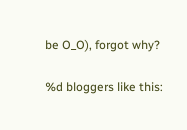be O_O), forgot why?

%d bloggers like this: